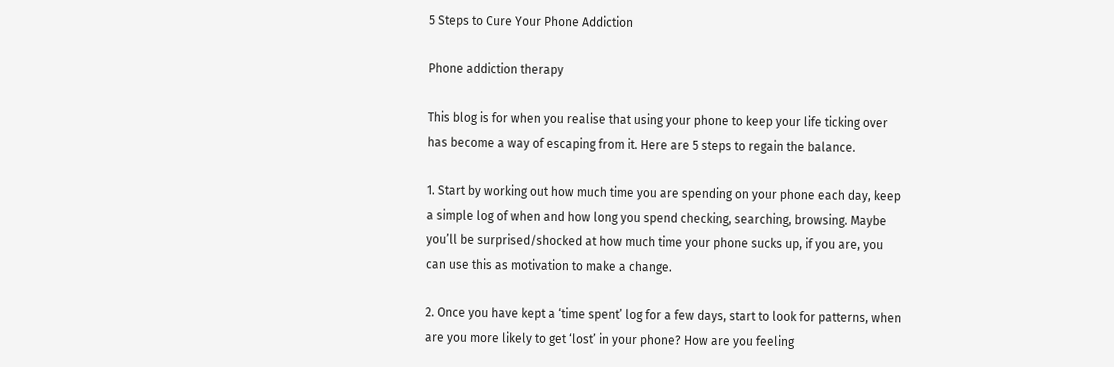5 Steps to Cure Your Phone Addiction

Phone addiction therapy

This blog is for when you realise that using your phone to keep your life ticking over has become a way of escaping from it. Here are 5 steps to regain the balance.

1. Start by working out how much time you are spending on your phone each day, keep a simple log of when and how long you spend checking, searching, browsing. Maybe you’ll be surprised/shocked at how much time your phone sucks up, if you are, you can use this as motivation to make a change.

2. Once you have kept a ‘time spent’ log for a few days, start to look for patterns, when are you more likely to get ‘lost’ in your phone? How are you feeling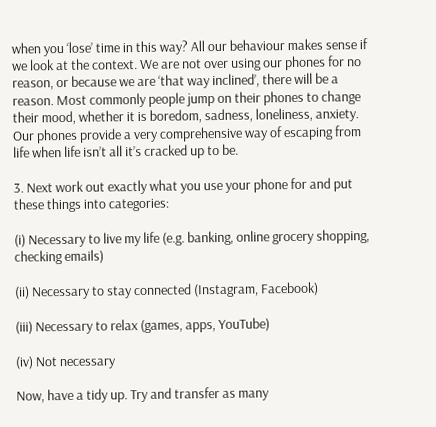when you ‘lose’ time in this way? All our behaviour makes sense if we look at the context. We are not over using our phones for no reason, or because we are ‘that way inclined’, there will be a reason. Most commonly people jump on their phones to change their mood, whether it is boredom, sadness, loneliness, anxiety. Our phones provide a very comprehensive way of escaping from life when life isn’t all it’s cracked up to be.

3. Next work out exactly what you use your phone for and put these things into categories:

(i) Necessary to live my life (e.g. banking, online grocery shopping, checking emails)

(ii) Necessary to stay connected (Instagram, Facebook)

(iii) Necessary to relax (games, apps, YouTube)

(iv) Not necessary

Now, have a tidy up. Try and transfer as many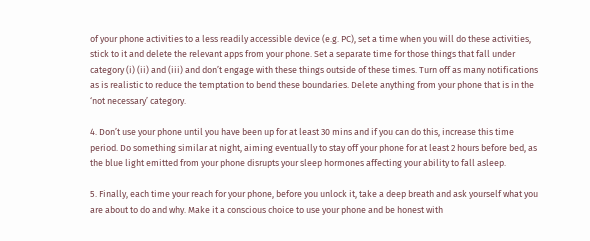of your phone activities to a less readily accessible device (e.g. PC), set a time when you will do these activities, stick to it and delete the relevant apps from your phone. Set a separate time for those things that fall under category (i) (ii) and (iii) and don’t engage with these things outside of these times. Turn off as many notifications as is realistic to reduce the temptation to bend these boundaries. Delete anything from your phone that is in the ‘not necessary’ category.

4. Don’t use your phone until you have been up for at least 30 mins and if you can do this, increase this time period. Do something similar at night, aiming eventually to stay off your phone for at least 2 hours before bed, as the blue light emitted from your phone disrupts your sleep hormones affecting your ability to fall asleep.

5. Finally, each time your reach for your phone, before you unlock it, take a deep breath and ask yourself what you are about to do and why. Make it a conscious choice to use your phone and be honest with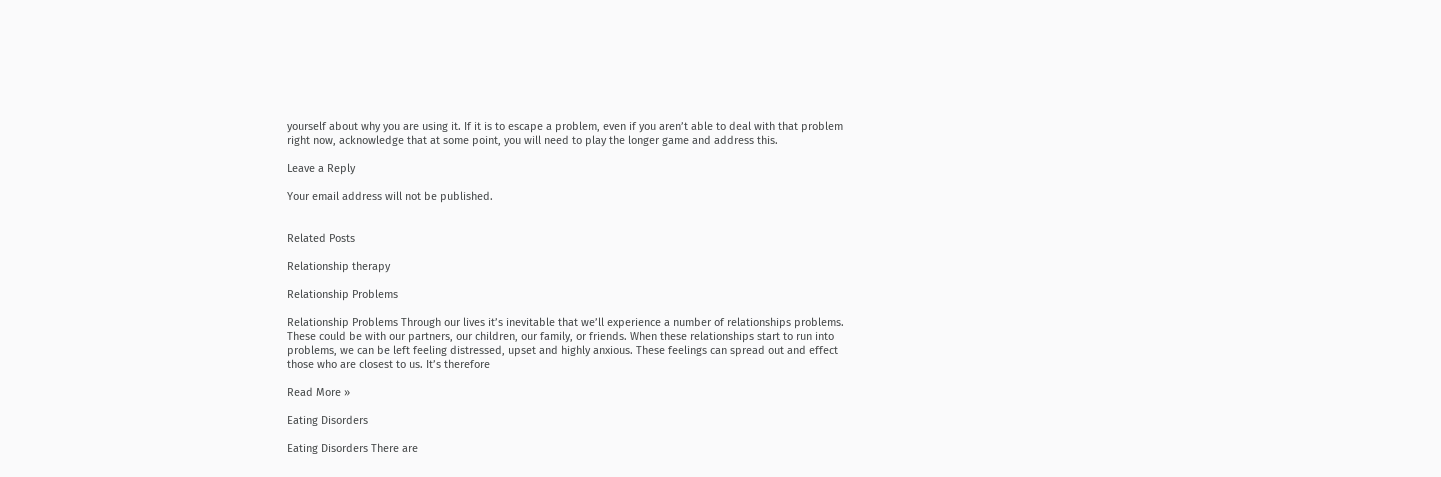yourself about why you are using it. If it is to escape a problem, even if you aren’t able to deal with that problem right now, acknowledge that at some point, you will need to play the longer game and address this.

Leave a Reply

Your email address will not be published.


Related Posts

Relationship therapy

Relationship Problems

Relationship Problems Through our lives it’s inevitable that we’ll experience a number of relationships problems. These could be with our partners, our children, our family, or friends. When these relationships start to run into problems, we can be left feeling distressed, upset and highly anxious. These feelings can spread out and effect those who are closest to us. It’s therefore

Read More »

Eating Disorders

Eating Disorders There are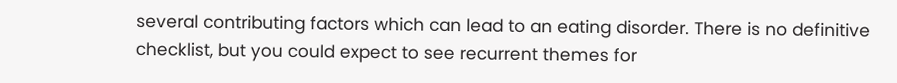several contributing factors which can lead to an eating disorder. There is no definitive checklist, but you could expect to see recurrent themes for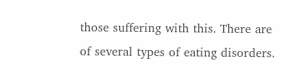those suffering with this. There are of several types of eating disorders.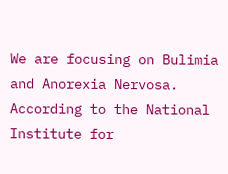We are focusing on Bulimia and Anorexia Nervosa. According to the National Institute for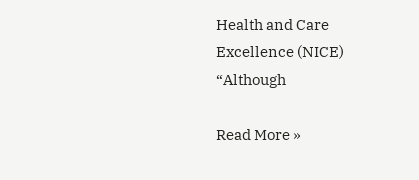Health and Care Excellence (NICE) “Although

Read More »